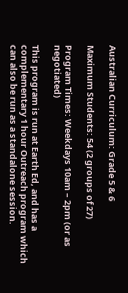Australian Curriculum: Grade 5 & 6

Maximum Students: 54 (2 groups of 27)

Program Times: Weekdays 10am – 2pm (or as negotiated)

This program is run at Earth Ed, and has a complementary 1 hour Outreach program which can also be run as a standalone session.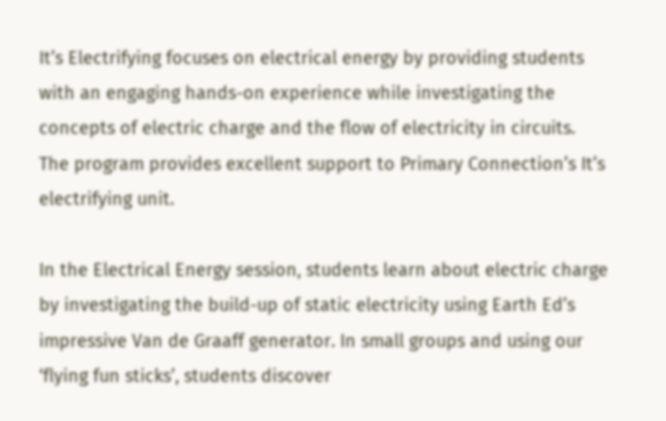It’s Electrifying focuses on electrical energy by providing students with an engaging hands-on experience while investigating the concepts of electric charge and the flow of electricity in circuits.  The program provides excellent support to Primary Connection’s It’s electrifying unit.

In the Electrical Energy session, students learn about electric charge by investigating the build-up of static electricity using Earth Ed’s impressive Van de Graaff generator. In small groups and using our ‘flying fun sticks’, students discover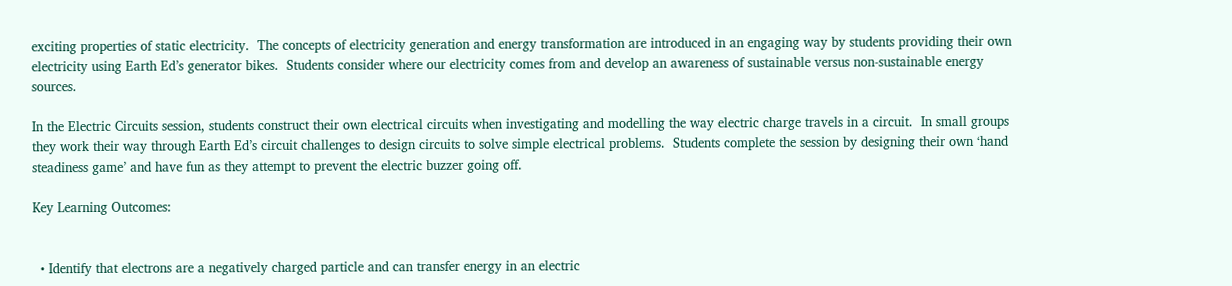exciting properties of static electricity.  The concepts of electricity generation and energy transformation are introduced in an engaging way by students providing their own electricity using Earth Ed’s generator bikes.  Students consider where our electricity comes from and develop an awareness of sustainable versus non-sustainable energy sources.

In the Electric Circuits session, students construct their own electrical circuits when investigating and modelling the way electric charge travels in a circuit.  In small groups they work their way through Earth Ed’s circuit challenges to design circuits to solve simple electrical problems.  Students complete the session by designing their own ‘hand steadiness game’ and have fun as they attempt to prevent the electric buzzer going off.

Key Learning Outcomes:


  • Identify that electrons are a negatively charged particle and can transfer energy in an electric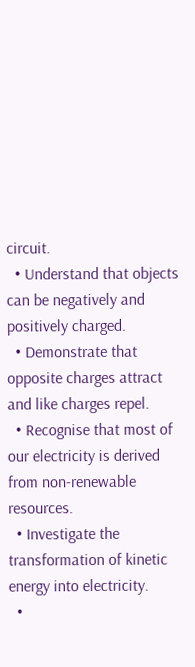circuit.
  • Understand that objects can be negatively and positively charged.
  • Demonstrate that opposite charges attract and like charges repel.
  • Recognise that most of our electricity is derived from non-renewable resources.
  • Investigate the transformation of kinetic energy into electricity.
  •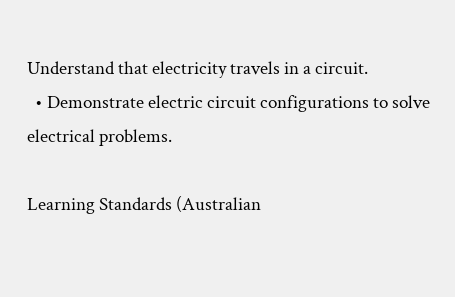Understand that electricity travels in a circuit.
  • Demonstrate electric circuit configurations to solve electrical problems.

Learning Standards (Australian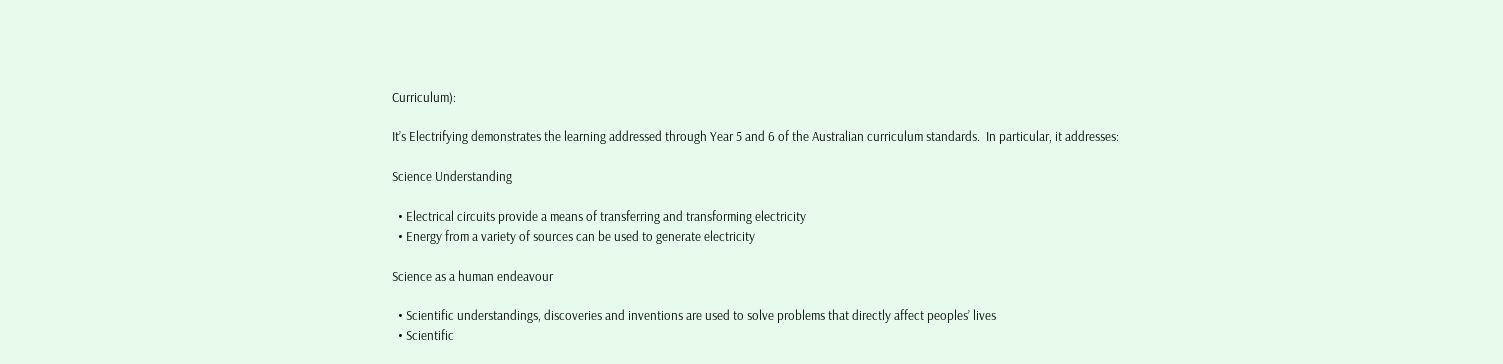Curriculum):

It’s Electrifying demonstrates the learning addressed through Year 5 and 6 of the Australian curriculum standards.  In particular, it addresses:

Science Understanding

  • Electrical circuits provide a means of transferring and transforming electricity
  • Energy from a variety of sources can be used to generate electricity

Science as a human endeavour

  • Scientific understandings, discoveries and inventions are used to solve problems that directly affect peoples’ lives
  • Scientific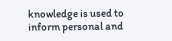knowledge is used to inform personal and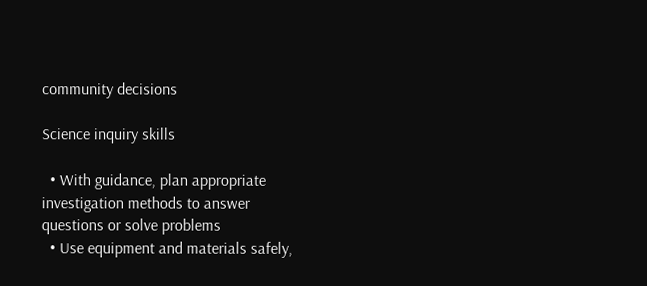community decisions

Science inquiry skills

  • With guidance, plan appropriate investigation methods to answer questions or solve problems
  • Use equipment and materials safely,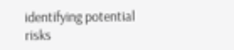identifying potential risks